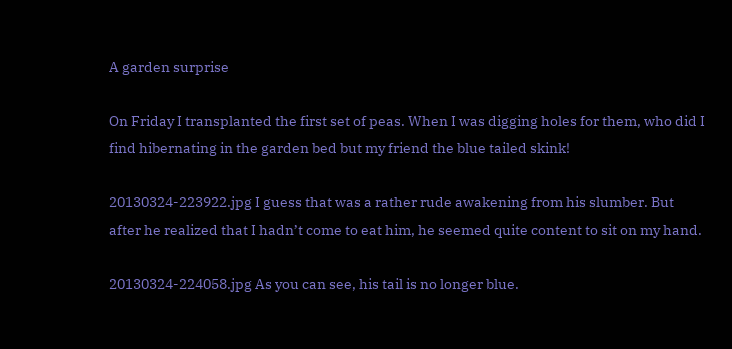A garden surprise

On Friday I transplanted the first set of peas. When I was digging holes for them, who did I find hibernating in the garden bed but my friend the blue tailed skink!

20130324-223922.jpg I guess that was a rather rude awakening from his slumber. But after he realized that I hadn’t come to eat him, he seemed quite content to sit on my hand.

20130324-224058.jpg As you can see, his tail is no longer blue.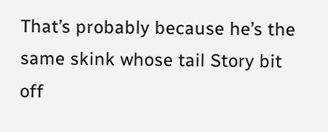That’s probably because he’s the same skink whose tail Story bit off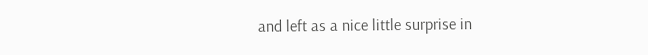and left as a nice little surprise in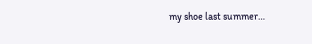my shoe last summer…